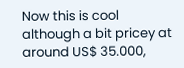Now this is cool although a bit pricey at around US$ 35.000,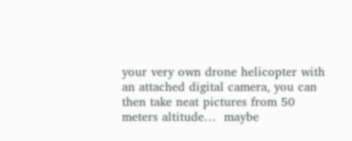your very own drone helicopter with an attached digital camera, you can then take neat pictures from 50 meters altitude…  maybe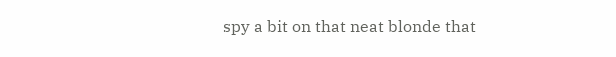spy a bit on that neat blonde that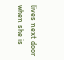lives next door when she is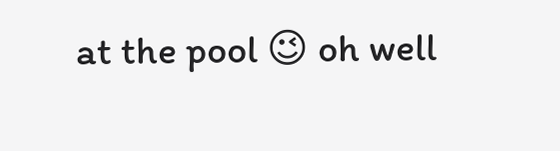at the pool 😉 oh well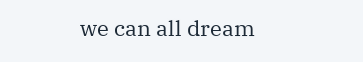we can all dream